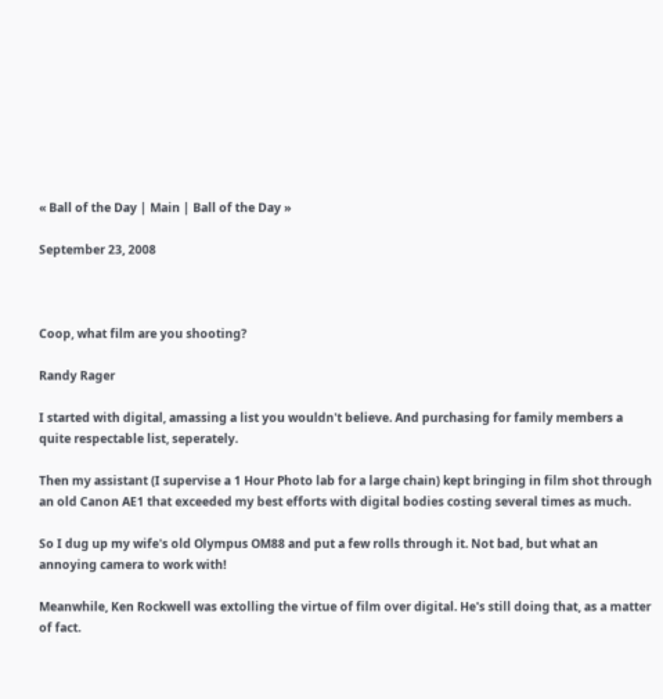« Ball of the Day | Main | Ball of the Day »

September 23, 2008



Coop, what film are you shooting?

Randy Rager

I started with digital, amassing a list you wouldn't believe. And purchasing for family members a quite respectable list, seperately.

Then my assistant (I supervise a 1 Hour Photo lab for a large chain) kept bringing in film shot through an old Canon AE1 that exceeded my best efforts with digital bodies costing several times as much.

So I dug up my wife's old Olympus OM88 and put a few rolls through it. Not bad, but what an annoying camera to work with!

Meanwhile, Ken Rockwell was extolling the virtue of film over digital. He's still doing that, as a matter of fact.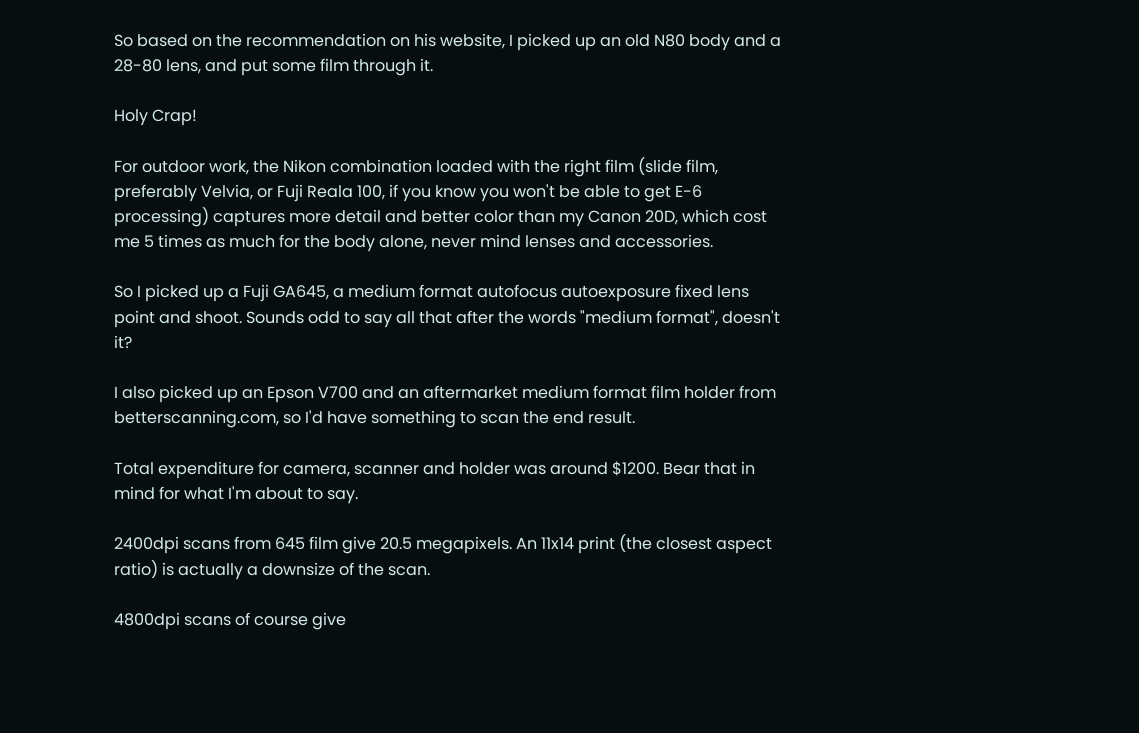So based on the recommendation on his website, I picked up an old N80 body and a 28-80 lens, and put some film through it.

Holy Crap!

For outdoor work, the Nikon combination loaded with the right film (slide film, preferably Velvia, or Fuji Reala 100, if you know you won't be able to get E-6 processing) captures more detail and better color than my Canon 20D, which cost me 5 times as much for the body alone, never mind lenses and accessories.

So I picked up a Fuji GA645, a medium format autofocus autoexposure fixed lens point and shoot. Sounds odd to say all that after the words "medium format", doesn't it?

I also picked up an Epson V700 and an aftermarket medium format film holder from betterscanning.com, so I'd have something to scan the end result.

Total expenditure for camera, scanner and holder was around $1200. Bear that in mind for what I'm about to say.

2400dpi scans from 645 film give 20.5 megapixels. An 11x14 print (the closest aspect ratio) is actually a downsize of the scan.

4800dpi scans of course give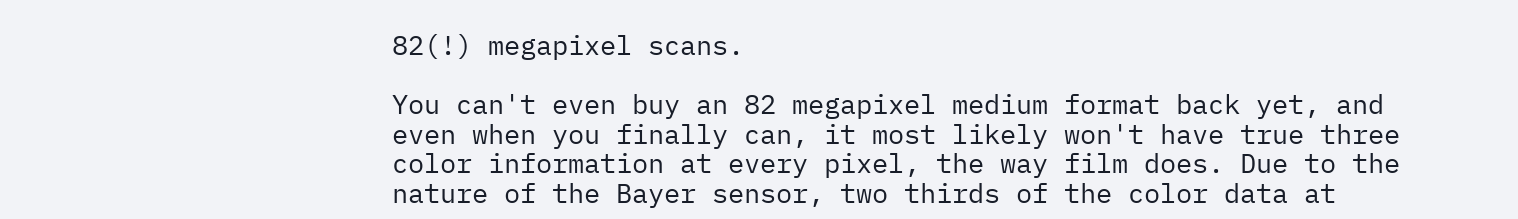82(!) megapixel scans.

You can't even buy an 82 megapixel medium format back yet, and even when you finally can, it most likely won't have true three color information at every pixel, the way film does. Due to the nature of the Bayer sensor, two thirds of the color data at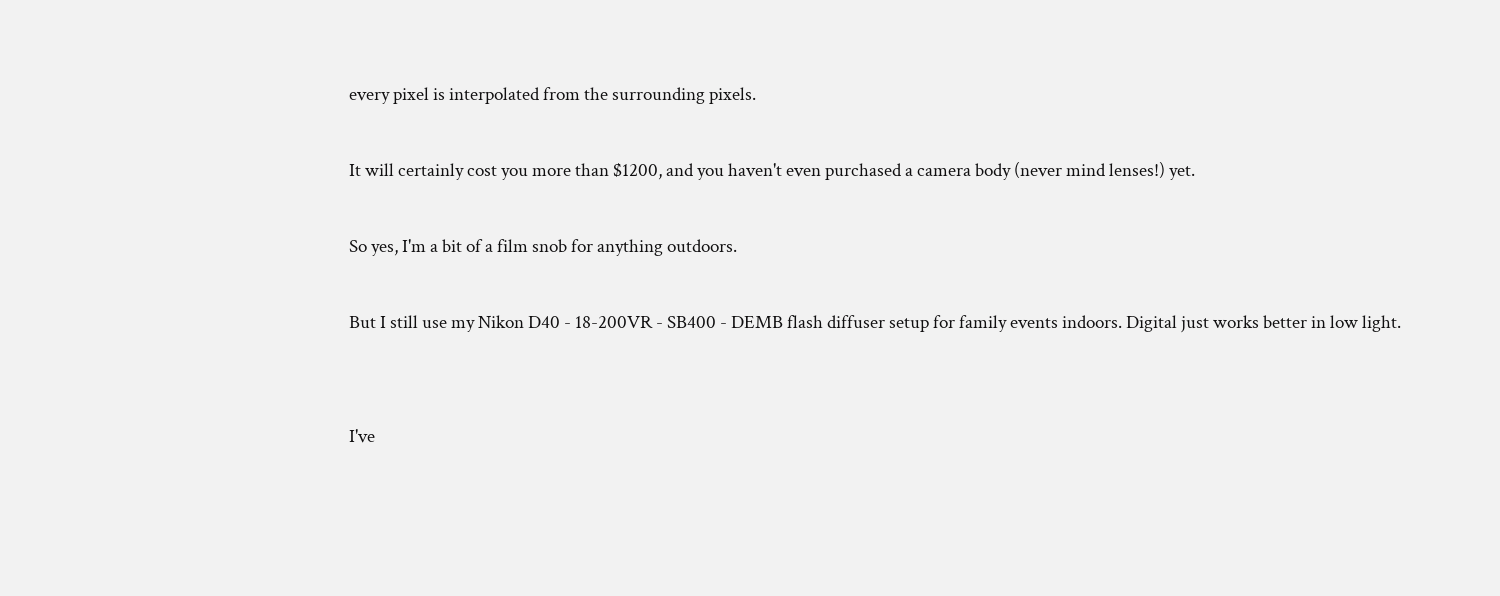every pixel is interpolated from the surrounding pixels.

It will certainly cost you more than $1200, and you haven't even purchased a camera body (never mind lenses!) yet.

So yes, I'm a bit of a film snob for anything outdoors.

But I still use my Nikon D40 - 18-200VR - SB400 - DEMB flash diffuser setup for family events indoors. Digital just works better in low light.


I've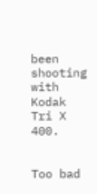been shooting with Kodak Tri X 400.


Too bad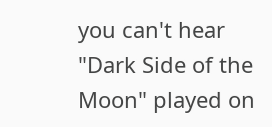you can't hear "Dark Side of the Moon" played on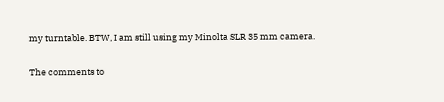my turntable. BTW, I am still using my Minolta SLR 35 mm camera.

The comments to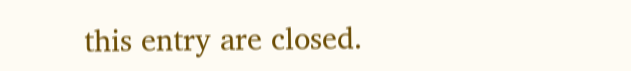this entry are closed.